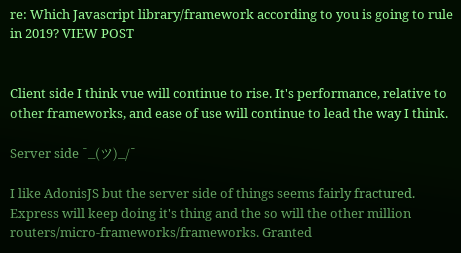re: Which Javascript library/framework according to you is going to rule in 2019? VIEW POST


Client side I think vue will continue to rise. It's performance, relative to other frameworks, and ease of use will continue to lead the way I think.

Server side ¯_(ツ)_/¯

I like AdonisJS but the server side of things seems fairly fractured. Express will keep doing it's thing and the so will the other million routers/micro-frameworks/frameworks. Granted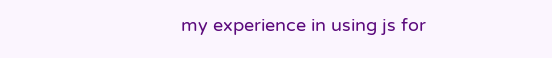my experience in using js for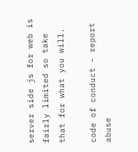server side js for web is fairly limited so take that for what you will.

code of conduct - report abuse